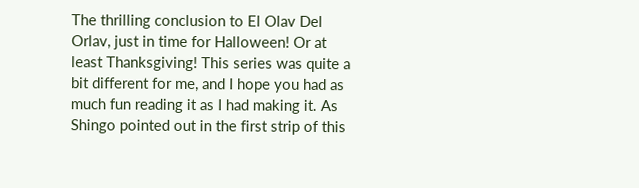The thrilling conclusion to El Olav Del Orlav, just in time for Halloween! Or at least Thanksgiving! This series was quite a bit different for me, and I hope you had as much fun reading it as I had making it. As Shingo pointed out in the first strip of this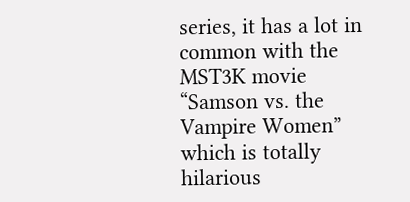series, it has a lot in common with the MST3K movie “Samson vs. the Vampire Women” which is totally hilarious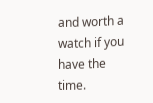and worth a watch if you have the time.